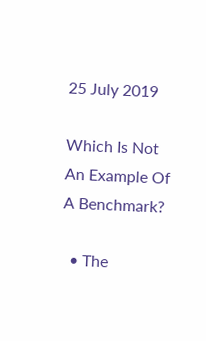25 July 2019

Which Is Not An Example Of A Benchmark?

  • The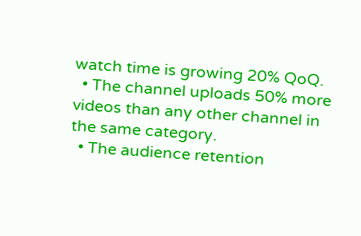watch time is growing 20% QoQ.
  • The channel uploads 50% more videos than any other channel in the same category.
  • The audience retention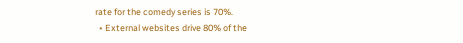rate for the comedy series is 70%.
  • External websites drive 80% of the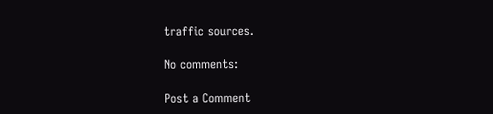traffic sources.

No comments:

Post a Comment